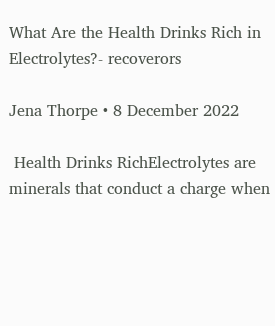What Are the Health Drinks Rich in Electrolytes?- recoverors

Jena Thorpe • 8 December 2022

 Health Drinks RichElectrolytes are minerals that conduct a charge when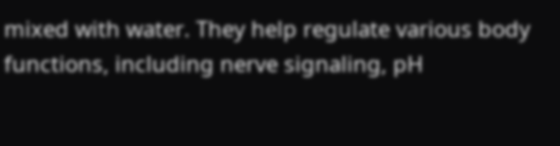mixed with water. They help regulate various body functions, including nerve signaling, pH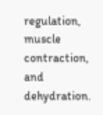regulation, muscle contraction, and dehydration.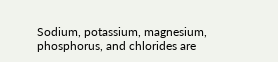Sodium, potassium, magnesium, phosphorus, and chlorides are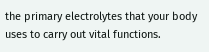the primary electrolytes that your body uses to carry out vital functions.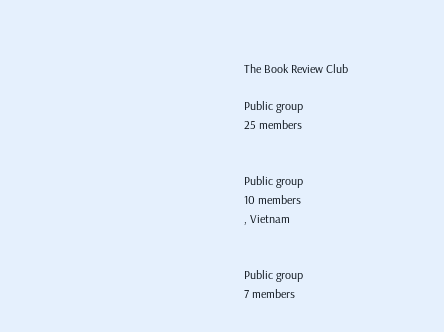The Book Review Club

Public group
25 members


Public group
10 members
, Vietnam


Public group
7 members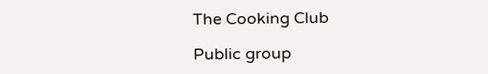The Cooking Club

Public group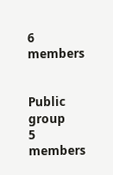6 members


Public group
5 members